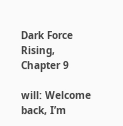Dark Force Rising, Chapter 9

will: Welcome back, I’m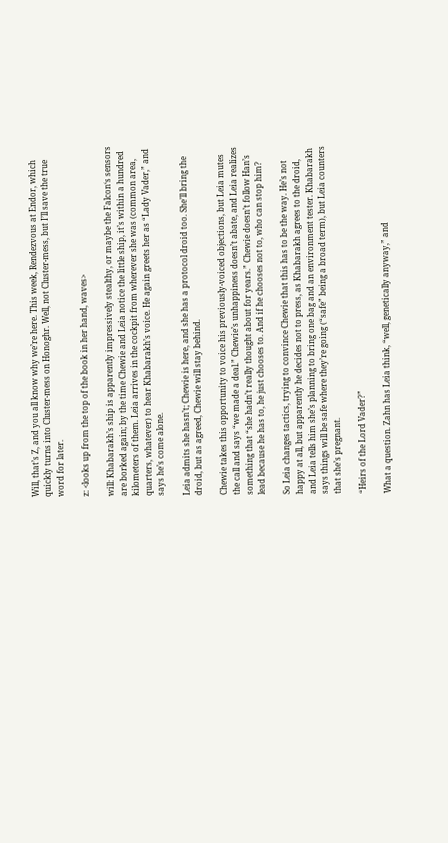Will, that’s Z, and you all know why we’re here. This week, Rendezvous at Endor, which quickly turns into Cluster-mess on Honoghr. Well, not Cluster-mess, but I’ll save the true word for later.

z: <looks up from the top of the book in her hand, waves>

will: Khabarakh’s ship is apparently impressively stealthy, or maybe the Falcon‘s sensors are borked again; by the time Chewie and Leia notice the little ship, it’s within a hundred kilometers of them. Leia arrives in the cockpit from wherever she was (common area, quarters, whatever) to hear Khabarakh’s voice. He again greets her as “Lady Vader,” and says he’s come alone.

Leia admits she hasn’t; Chewie is here, and she has a protocol droid too. She’ll bring the droid, but as agreed, Chewie will stay behind.

Chewie takes this opportunity to voice his previously-voiced objections, but Leia mutes the call and says “we made a deal.” Chewie’s unhappiness doesn’t abate, and Leia realizes something that “she hadn’t really thought about for years.” Chewie doesn’t follow Han’s lead because he has to, he just chooses to. And if he chooses not to, who can stop him?

So Leia changes tactics, trying to convince Chewie that this has to be the way. He’s not happy at all, but apparently he decides not to press, as Khabarakh agrees to the droid, and Leia tells him she’s planning to bring one bag and an environment tester. Khabarakh says things will be safe where they’re going (“safe” being a broad term), but Leia counters that she’s pregnant.

“Heirs of the Lord Vader?”

What a question. Zahn has Leia think, “well, genetically anyway,” and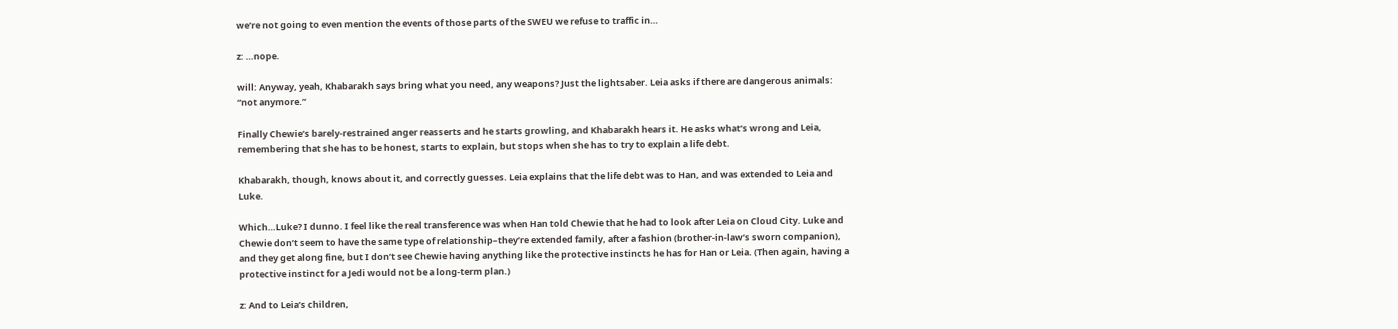we’re not going to even mention the events of those parts of the SWEU we refuse to traffic in…

z: …nope.

will: Anyway, yeah, Khabarakh says bring what you need, any weapons? Just the lightsaber. Leia asks if there are dangerous animals: “not anymore.”

Finally Chewie’s barely-restrained anger reasserts and he starts growling, and Khabarakh hears it. He asks what’s wrong and Leia, remembering that she has to be honest, starts to explain, but stops when she has to try to explain a life debt.

Khabarakh, though, knows about it, and correctly guesses. Leia explains that the life debt was to Han, and was extended to Leia and Luke.

Which…Luke? I dunno. I feel like the real transference was when Han told Chewie that he had to look after Leia on Cloud City. Luke and Chewie don’t seem to have the same type of relationship–they’re extended family, after a fashion (brother-in-law’s sworn companion), and they get along fine, but I don’t see Chewie having anything like the protective instincts he has for Han or Leia. (Then again, having a protective instinct for a Jedi would not be a long-term plan.)

z: And to Leia’s children,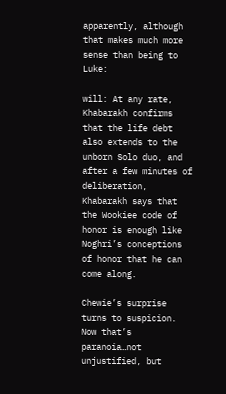apparently, although that makes much more sense than being to Luke:

will: At any rate, Khabarakh confirms that the life debt also extends to the unborn Solo duo, and after a few minutes of deliberation, Khabarakh says that the Wookiee code of honor is enough like Noghri’s conceptions of honor that he can come along.

Chewie’s surprise turns to suspicion. Now that’s paranoia…not unjustified, but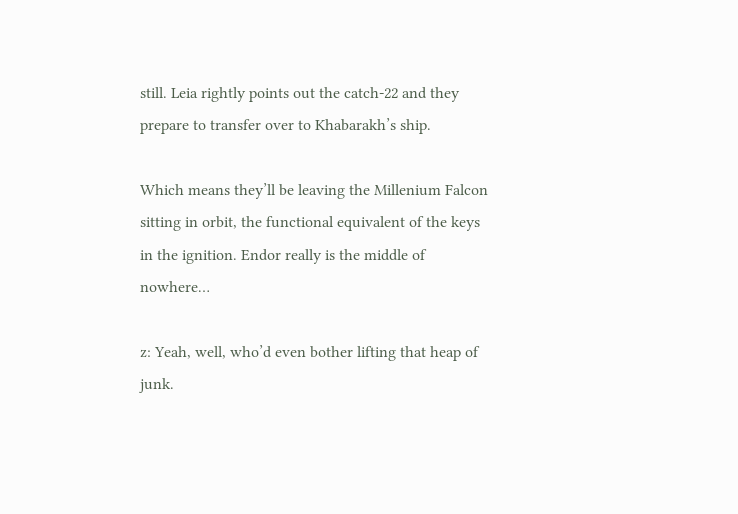still. Leia rightly points out the catch-22 and they prepare to transfer over to Khabarakh’s ship.

Which means they’ll be leaving the Millenium Falcon sitting in orbit, the functional equivalent of the keys in the ignition. Endor really is the middle of nowhere…

z: Yeah, well, who’d even bother lifting that heap of junk.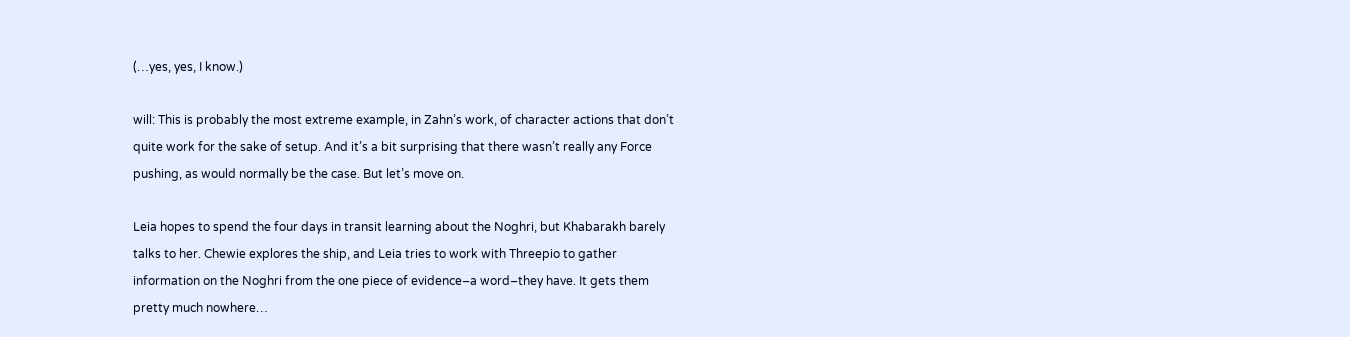(…yes, yes, I know.)

will: This is probably the most extreme example, in Zahn’s work, of character actions that don’t quite work for the sake of setup. And it’s a bit surprising that there wasn’t really any Force pushing, as would normally be the case. But let’s move on.

Leia hopes to spend the four days in transit learning about the Noghri, but Khabarakh barely talks to her. Chewie explores the ship, and Leia tries to work with Threepio to gather information on the Noghri from the one piece of evidence–a word–they have. It gets them pretty much nowhere…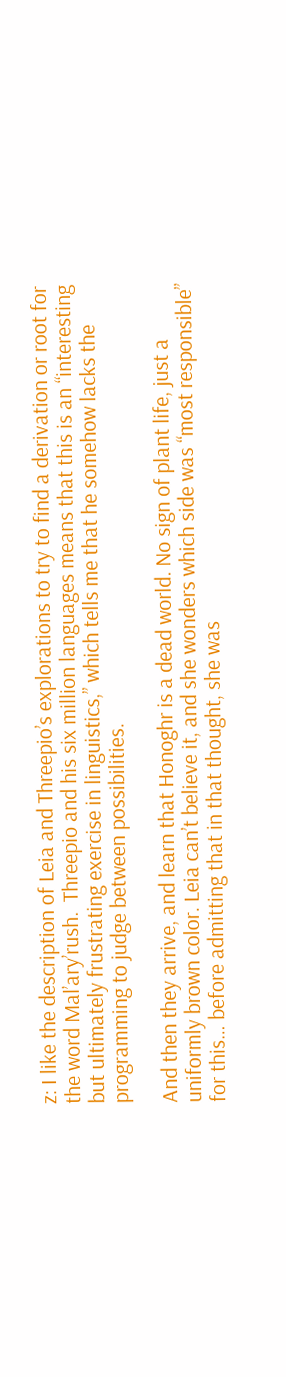z: I like the description of Leia and Threepio’s explorations to try to find a derivation or root for the word Mal’ary’rush.  Threepio and his six million languages means that this is an “interesting but ultimately frustrating exercise in linguistics,” which tells me that he somehow lacks the programming to judge between possibilities.

And then they arrive, and learn that Honoghr is a dead world. No sign of plant life, just a uniformly brown color. Leia can’t believe it, and she wonders which side was “most responsible” for this… before admitting that in that thought, she was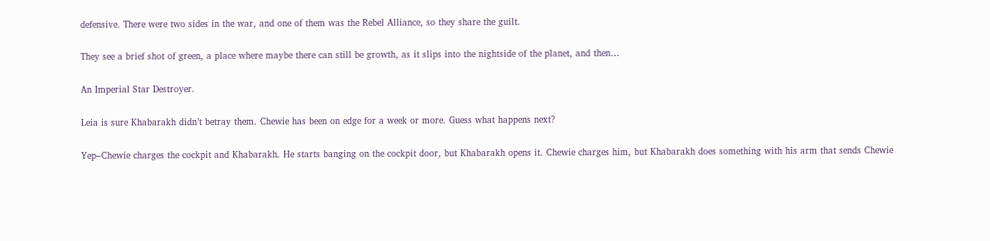defensive. There were two sides in the war, and one of them was the Rebel Alliance, so they share the guilt.

They see a brief shot of green, a place where maybe there can still be growth, as it slips into the nightside of the planet, and then…

An Imperial Star Destroyer.

Leia is sure Khabarakh didn’t betray them. Chewie has been on edge for a week or more. Guess what happens next?

Yep–Chewie charges the cockpit and Khabarakh. He starts banging on the cockpit door, but Khabarakh opens it. Chewie charges him, but Khabarakh does something with his arm that sends Chewie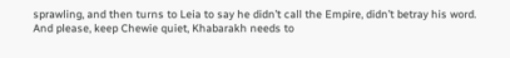sprawling, and then turns to Leia to say he didn’t call the Empire, didn’t betray his word. And please, keep Chewie quiet, Khabarakh needs to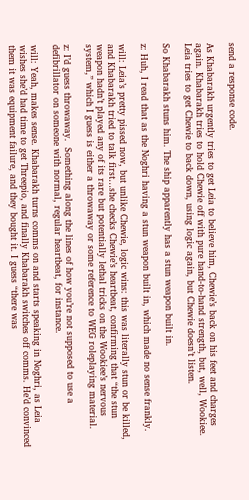send a response code.

As Khabarakh urgently tries to get Leia to believe him, Chewie’s back on his feet and charges again. Khabarakh tries to hold Chewie off with pure hand-to-hand strength, but, well, Wookiee. Leia tries to get Chewie to back down, using logic again, but Chewie doesn’t listen.

So Khabarakh stuns him. The ship apparently has a stun weapon built in.

z: Huh, I read that as the Noghri having a stun weapon built in, which made no sense frankly.

will: Leia’s pretty pissed now, but unlike Chewie, logic wins: this was literally stun or be killed, and Khabarakh tried to talk first…she checks Chewie’s heartbeat, confirming that “the stun weapon hadn’t played any of its rare but potentially lethal tricks on the Wookiee’s nervous system,” which I guess is either a throwaway or some reference to WEG roleplaying material.

z: I’d guess throwaway.  Something along the lines of how you’re not supposed to use a defibrillator on someone with normal, regular heartbeat, for instance.

will: Yeah, makes sense. Khabarakh turns comms on and starts speaking in Noghri, as Leia wishes she’d had time to get Threepio, and finally Khabarakh switches off comms. He’d convinced them it was equipment failure, and they bought it. I guess “there was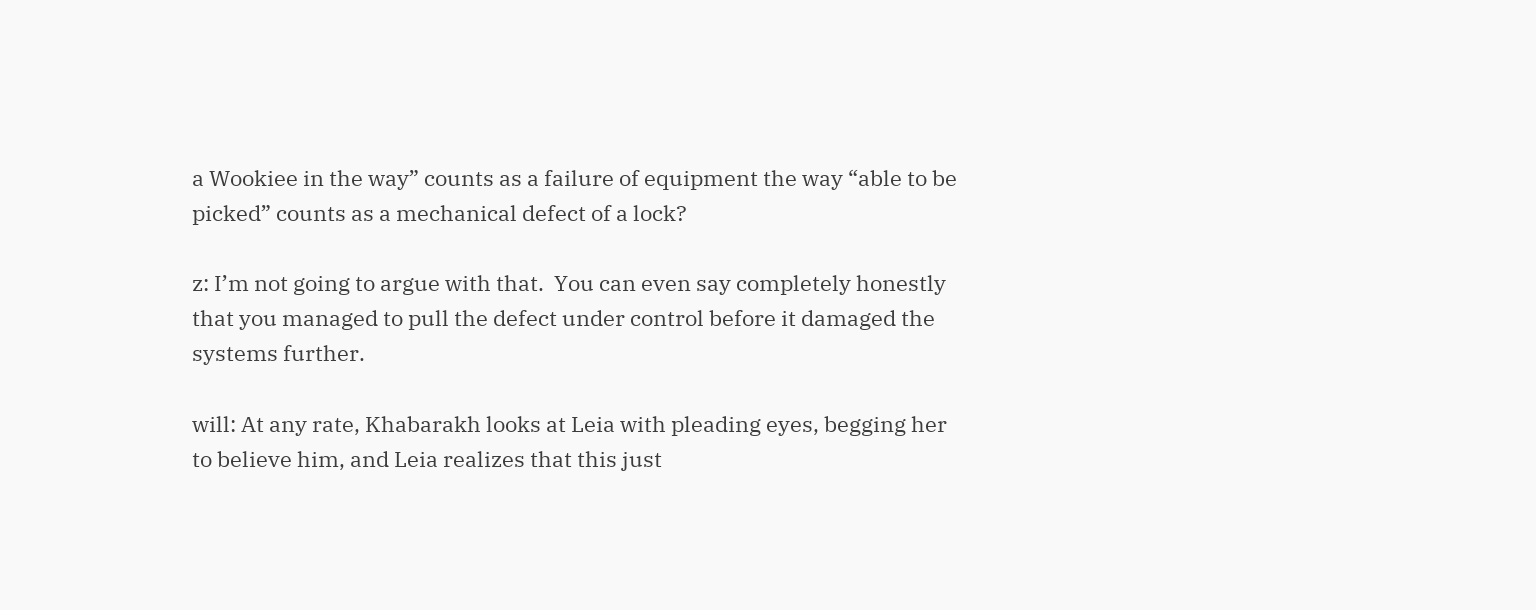a Wookiee in the way” counts as a failure of equipment the way “able to be picked” counts as a mechanical defect of a lock?

z: I’m not going to argue with that.  You can even say completely honestly that you managed to pull the defect under control before it damaged the systems further.

will: At any rate, Khabarakh looks at Leia with pleading eyes, begging her to believe him, and Leia realizes that this just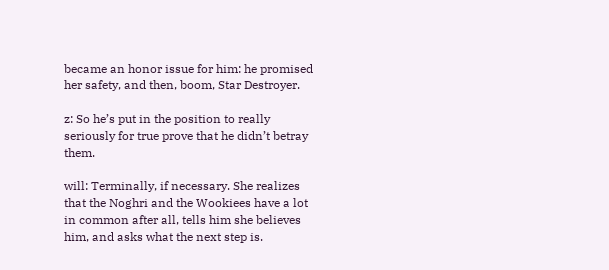became an honor issue for him: he promised her safety, and then, boom, Star Destroyer.

z: So he’s put in the position to really seriously for true prove that he didn’t betray them.

will: Terminally, if necessary. She realizes that the Noghri and the Wookiees have a lot in common after all, tells him she believes him, and asks what the next step is.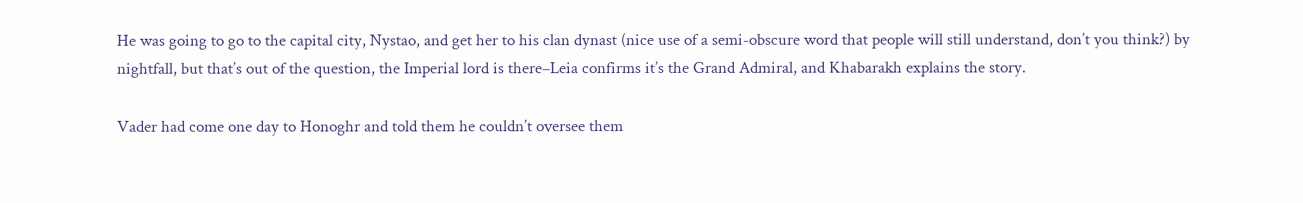He was going to go to the capital city, Nystao, and get her to his clan dynast (nice use of a semi-obscure word that people will still understand, don’t you think?) by nightfall, but that’s out of the question, the Imperial lord is there–Leia confirms it’s the Grand Admiral, and Khabarakh explains the story.

Vader had come one day to Honoghr and told them he couldn’t oversee them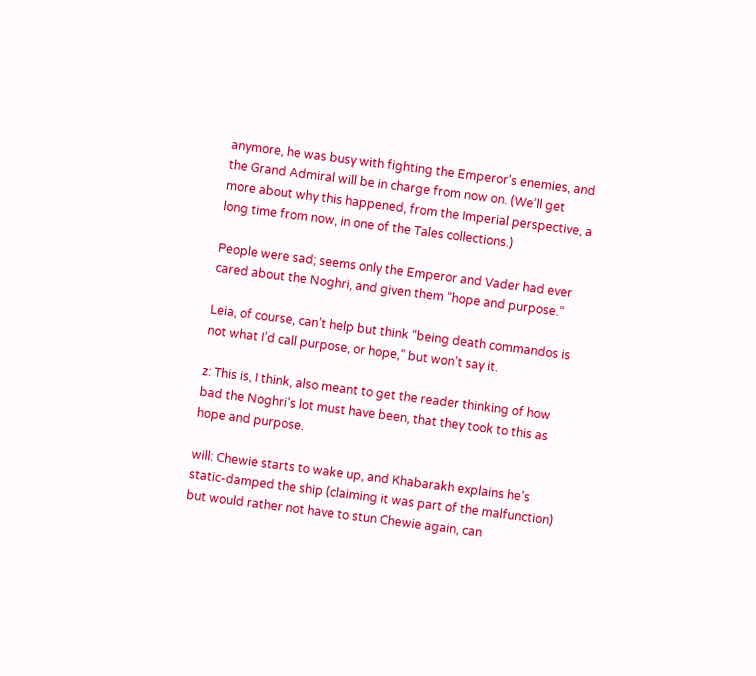anymore, he was busy with fighting the Emperor’s enemies, and the Grand Admiral will be in charge from now on. (We’ll get more about why this happened, from the Imperial perspective, a long time from now, in one of the Tales collections.)

People were sad; seems only the Emperor and Vader had ever cared about the Noghri, and given them “hope and purpose.”

Leia, of course, can’t help but think “being death commandos is not what I’d call purpose, or hope,” but won’t say it.

z: This is, I think, also meant to get the reader thinking of how bad the Noghri’s lot must have been, that they took to this as hope and purpose.

will: Chewie starts to wake up, and Khabarakh explains he’s static-damped the ship (claiming it was part of the malfunction) but would rather not have to stun Chewie again, can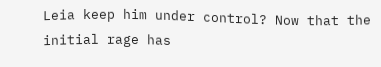Leia keep him under control? Now that the initial rage has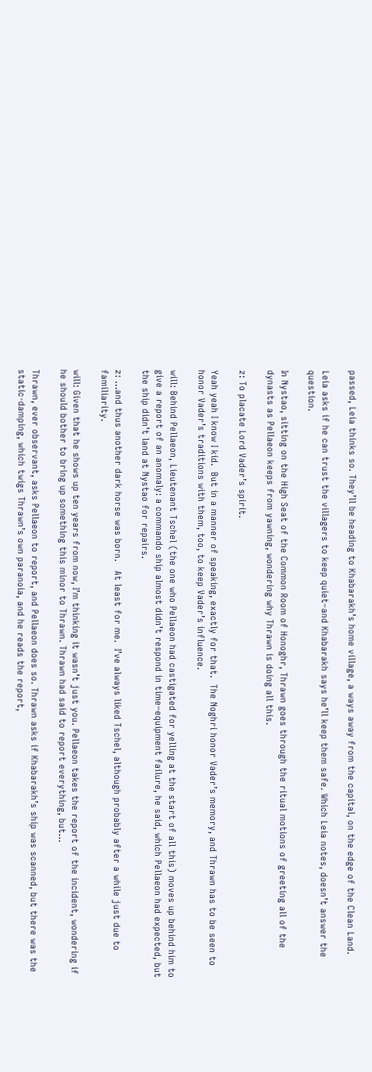passed, Leia thinks so. They’ll be heading to Khabarakh’s home village, a ways away from the capital, on the edge of the Clean Land.

Leia asks if he can trust the villagers to keep quiet–and Khabarakh says he’ll keep them safe. Which Leia notes, doesn’t answer the question.

In Nystao, sitting on the High Seat of the Common Room of Honoghr, Thrawn goes through the ritual motions of greeting all of the dynasts as Pellaeon keeps from yawning, wondering why Thrawn is doing all this.

z: To placate Lord Vader’s spirit.

Yeah yeah I know I kid.  But in a manner of speaking, exactly for that.  The Noghri honor Vader’s memory, and Thrawn has to be seen to honor Vader’s traditions with them, too, to keep Vader’s influence.

will: Behind Pellaeon, Lieutenant Tschel (the one who Pellaeon had castigated for yelling at the start of all this) moves up behind him to give a report of an anomaly: a commando ship almost didn’t respond in time–equipment failure, he said, which Pellaeon had expected, but the ship didn’t land at Nystao for repairs.

z: …and thus another dark horse was born.   At least for me.  I’ve always liked Tschel, although probably after a while just due to familiarity.

will: Given that he shows up ten years from now, I’m thinking it wasn’t just you. Pellaeon takes the report of the incident, wondering if he should bother to bring up something this minor to Thrawn. Thrawn had said to report everything, but…

Thrawn, ever observant, asks Pellaeon to report, and Pellaeon does so. Thrawn asks if Khabarakh’s ship was scanned, but there was the static-damping, which twigs Thrawn’s own paranoia, and he reads the report,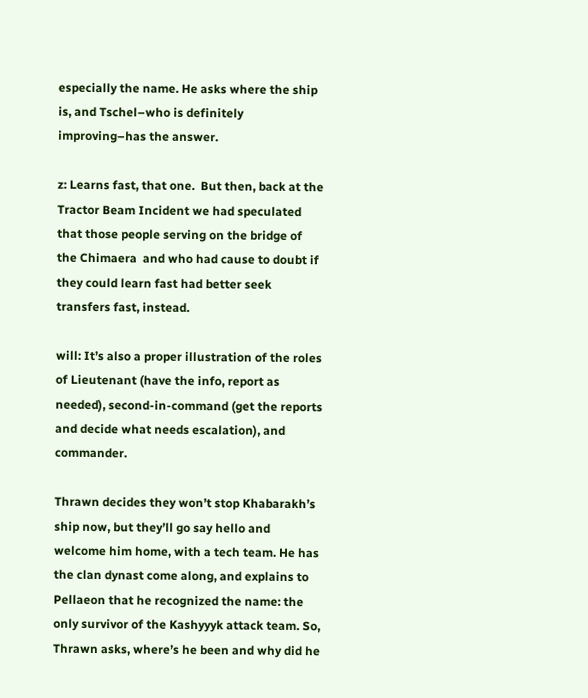especially the name. He asks where the ship is, and Tschel–who is definitely improving–has the answer.

z: Learns fast, that one.  But then, back at the Tractor Beam Incident we had speculated that those people serving on the bridge of the Chimaera  and who had cause to doubt if they could learn fast had better seek transfers fast, instead.

will: It’s also a proper illustration of the roles of Lieutenant (have the info, report as needed), second-in-command (get the reports and decide what needs escalation), and commander.

Thrawn decides they won’t stop Khabarakh’s ship now, but they’ll go say hello and welcome him home, with a tech team. He has the clan dynast come along, and explains to Pellaeon that he recognized the name: the only survivor of the Kashyyyk attack team. So, Thrawn asks, where’s he been and why did he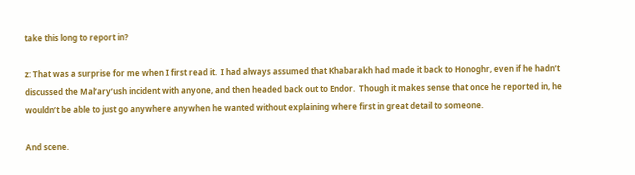take this long to report in?

z: That was a surprise for me when I first read it.  I had always assumed that Khabarakh had made it back to Honoghr, even if he hadn’t discussed the Mal’ary’ush incident with anyone, and then headed back out to Endor.  Though it makes sense that once he reported in, he wouldn’t be able to just go anywhere anywhen he wanted without explaining where first in great detail to someone.

And scene.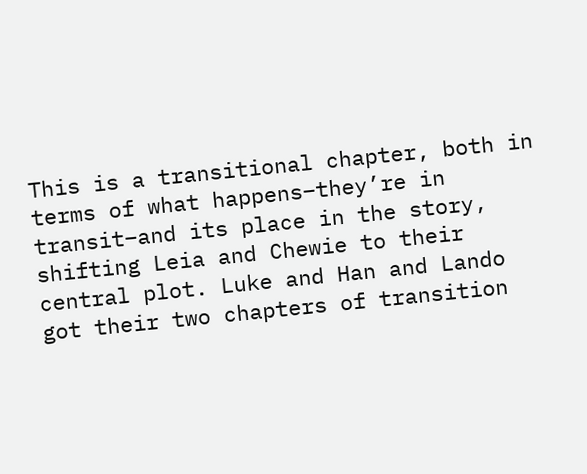This is a transitional chapter, both in terms of what happens–they’re in transit–and its place in the story, shifting Leia and Chewie to their central plot. Luke and Han and Lando got their two chapters of transition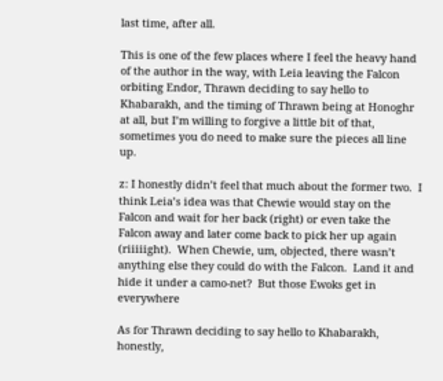last time, after all.

This is one of the few places where I feel the heavy hand of the author in the way, with Leia leaving the Falcon orbiting Endor, Thrawn deciding to say hello to Khabarakh, and the timing of Thrawn being at Honoghr at all, but I’m willing to forgive a little bit of that, sometimes you do need to make sure the pieces all line up.

z: I honestly didn’t feel that much about the former two.  I think Leia’s idea was that Chewie would stay on the Falcon and wait for her back (right) or even take the Falcon away and later come back to pick her up again (riiiiight).  When Chewie, um, objected, there wasn’t anything else they could do with the Falcon.  Land it and hide it under a camo-net?  But those Ewoks get in everywhere

As for Thrawn deciding to say hello to Khabarakh, honestly,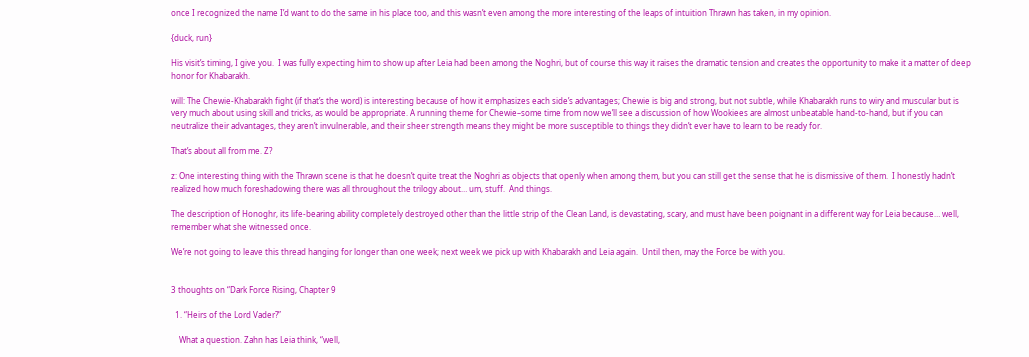once I recognized the name I’d want to do the same in his place too, and this wasn’t even among the more interesting of the leaps of intuition Thrawn has taken, in my opinion.

{duck, run}

His visit’s timing, I give you.  I was fully expecting him to show up after Leia had been among the Noghri, but of course this way it raises the dramatic tension and creates the opportunity to make it a matter of deep honor for Khabarakh.

will: The Chewie-Khabarakh fight (if that’s the word) is interesting because of how it emphasizes each side’s advantages; Chewie is big and strong, but not subtle, while Khabarakh runs to wiry and muscular but is very much about using skill and tricks, as would be appropriate. A running theme for Chewie–some time from now we’ll see a discussion of how Wookiees are almost unbeatable hand-to-hand, but if you can neutralize their advantages, they aren’t invulnerable, and their sheer strength means they might be more susceptible to things they didn’t ever have to learn to be ready for.

That’s about all from me. Z?

z: One interesting thing with the Thrawn scene is that he doesn’t quite treat the Noghri as objects that openly when among them, but you can still get the sense that he is dismissive of them.  I honestly hadn’t realized how much foreshadowing there was all throughout the trilogy about… um, stuff.  And things.

The description of Honoghr, its life-bearing ability completely destroyed other than the little strip of the Clean Land, is devastating, scary, and must have been poignant in a different way for Leia because… well, remember what she witnessed once.

We’re not going to leave this thread hanging for longer than one week; next week we pick up with Khabarakh and Leia again.  Until then, may the Force be with you.


3 thoughts on “Dark Force Rising, Chapter 9

  1. “Heirs of the Lord Vader?”

    What a question. Zahn has Leia think, “well,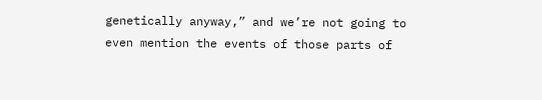genetically anyway,” and we’re not going to even mention the events of those parts of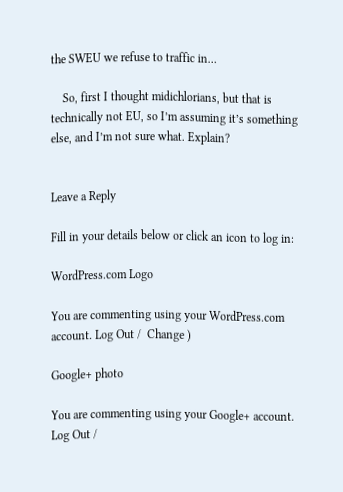the SWEU we refuse to traffic in…

    So, first I thought midichlorians, but that is technically not EU, so I’m assuming it’s something else, and I’m not sure what. Explain?


Leave a Reply

Fill in your details below or click an icon to log in:

WordPress.com Logo

You are commenting using your WordPress.com account. Log Out /  Change )

Google+ photo

You are commenting using your Google+ account. Log Out /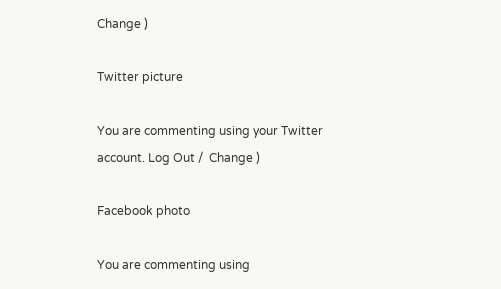Change )

Twitter picture

You are commenting using your Twitter account. Log Out /  Change )

Facebook photo

You are commenting using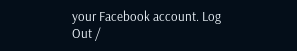your Facebook account. Log Out /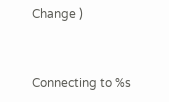Change )


Connecting to %s